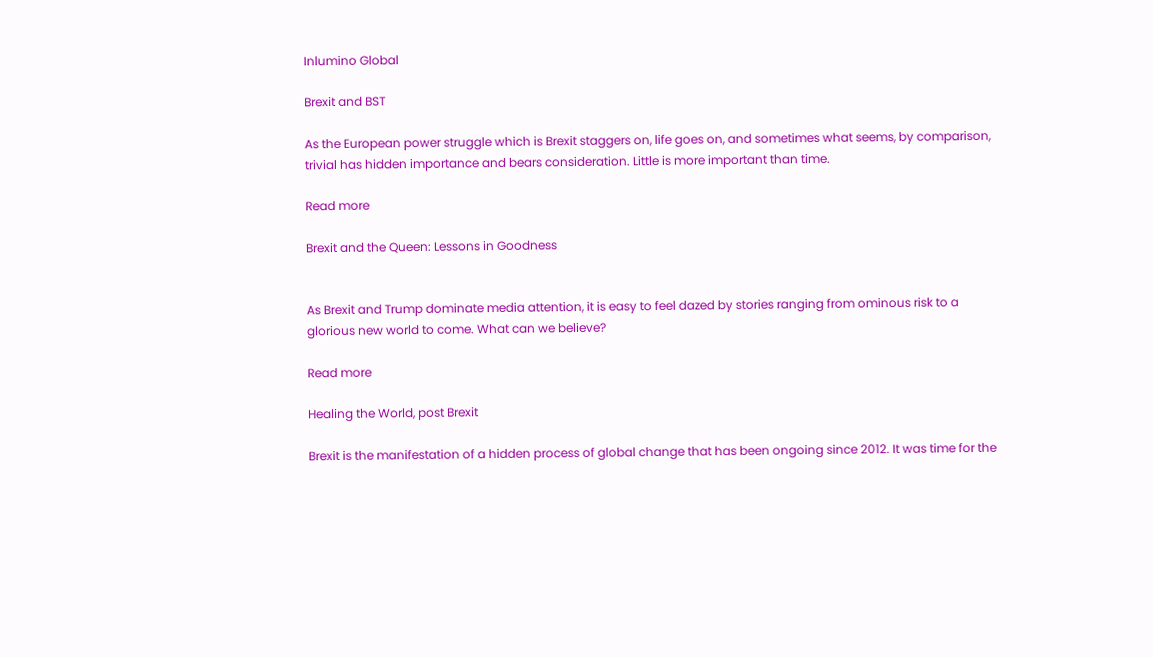Inlumino Global

Brexit and BST

As the European power struggle which is Brexit staggers on, life goes on, and sometimes what seems, by comparison, trivial has hidden importance and bears consideration. Little is more important than time.

Read more

Brexit and the Queen: Lessons in Goodness


As Brexit and Trump dominate media attention, it is easy to feel dazed by stories ranging from ominous risk to a glorious new world to come. What can we believe?

Read more

Healing the World, post Brexit

Brexit is the manifestation of a hidden process of global change that has been ongoing since 2012. It was time for the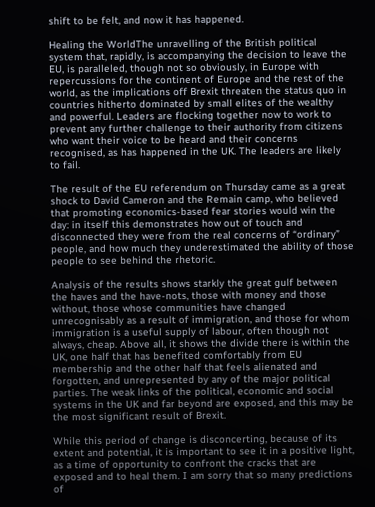shift to be felt, and now it has happened.

Healing the WorldThe unravelling of the British political system that, rapidly, is accompanying the decision to leave the EU, is paralleled, though not so obviously, in Europe with repercussions for the continent of Europe and the rest of the world, as the implications off Brexit threaten the status quo in countries hitherto dominated by small elites of the wealthy and powerful. Leaders are flocking together now to work to prevent any further challenge to their authority from citizens who want their voice to be heard and their concerns recognised, as has happened in the UK. The leaders are likely to fail.

The result of the EU referendum on Thursday came as a great shock to David Cameron and the Remain camp, who believed that promoting economics-based fear stories would win the day: in itself this demonstrates how out of touch and disconnected they were from the real concerns of “ordinary” people, and how much they underestimated the ability of those people to see behind the rhetoric.

Analysis of the results shows starkly the great gulf between the haves and the have-nots, those with money and those without, those whose communities have changed unrecognisably as a result of immigration, and those for whom immigration is a useful supply of labour, often though not always, cheap. Above all, it shows the divide there is within the UK, one half that has benefited comfortably from EU membership and the other half that feels alienated and forgotten, and unrepresented by any of the major political parties. The weak links of the political, economic and social systems in the UK and far beyond are exposed, and this may be the most significant result of Brexit.

While this period of change is disconcerting, because of its extent and potential, it is important to see it in a positive light, as a time of opportunity to confront the cracks that are exposed and to heal them. I am sorry that so many predictions of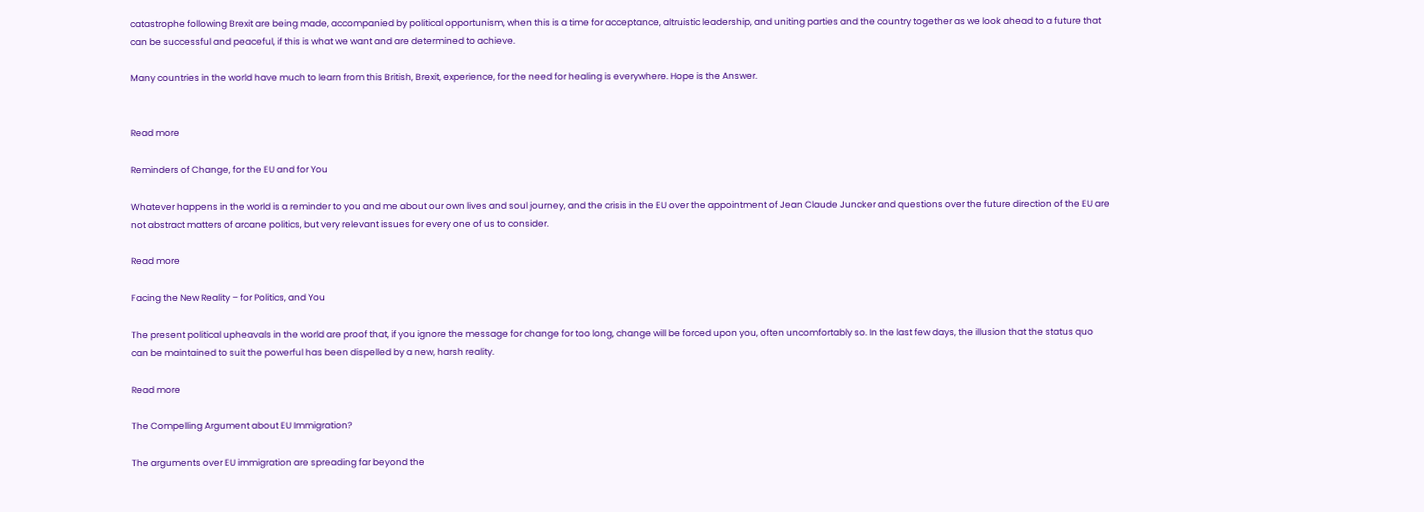catastrophe following Brexit are being made, accompanied by political opportunism, when this is a time for acceptance, altruistic leadership, and uniting parties and the country together as we look ahead to a future that can be successful and peaceful, if this is what we want and are determined to achieve.

Many countries in the world have much to learn from this British, Brexit, experience, for the need for healing is everywhere. Hope is the Answer.


Read more

Reminders of Change, for the EU and for You

Whatever happens in the world is a reminder to you and me about our own lives and soul journey, and the crisis in the EU over the appointment of Jean Claude Juncker and questions over the future direction of the EU are not abstract matters of arcane politics, but very relevant issues for every one of us to consider.

Read more

Facing the New Reality – for Politics, and You

The present political upheavals in the world are proof that, if you ignore the message for change for too long, change will be forced upon you, often uncomfortably so. In the last few days, the illusion that the status quo can be maintained to suit the powerful has been dispelled by a new, harsh reality.

Read more

The Compelling Argument about EU Immigration?

The arguments over EU immigration are spreading far beyond the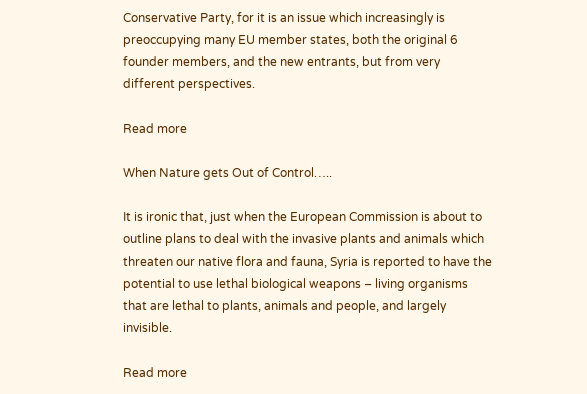Conservative Party, for it is an issue which increasingly is preoccupying many EU member states, both the original 6 founder members, and the new entrants, but from very different perspectives.

Read more

When Nature gets Out of Control…..

It is ironic that, just when the European Commission is about to outline plans to deal with the invasive plants and animals which threaten our native flora and fauna, Syria is reported to have the potential to use lethal biological weapons – living organisms that are lethal to plants, animals and people, and largely invisible.

Read more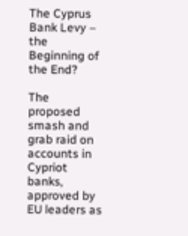The Cyprus Bank Levy – the Beginning of the End?

The proposed smash and grab raid on accounts in Cypriot banks, approved by EU leaders as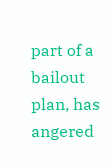part of a bailout plan, has angered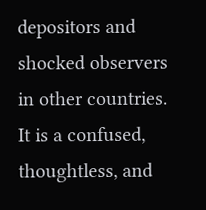depositors and shocked observers in other countries. It is a confused, thoughtless, and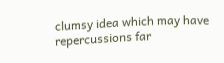clumsy idea which may have repercussions far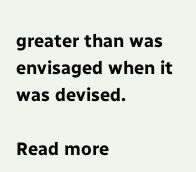greater than was envisaged when it was devised.

Read more